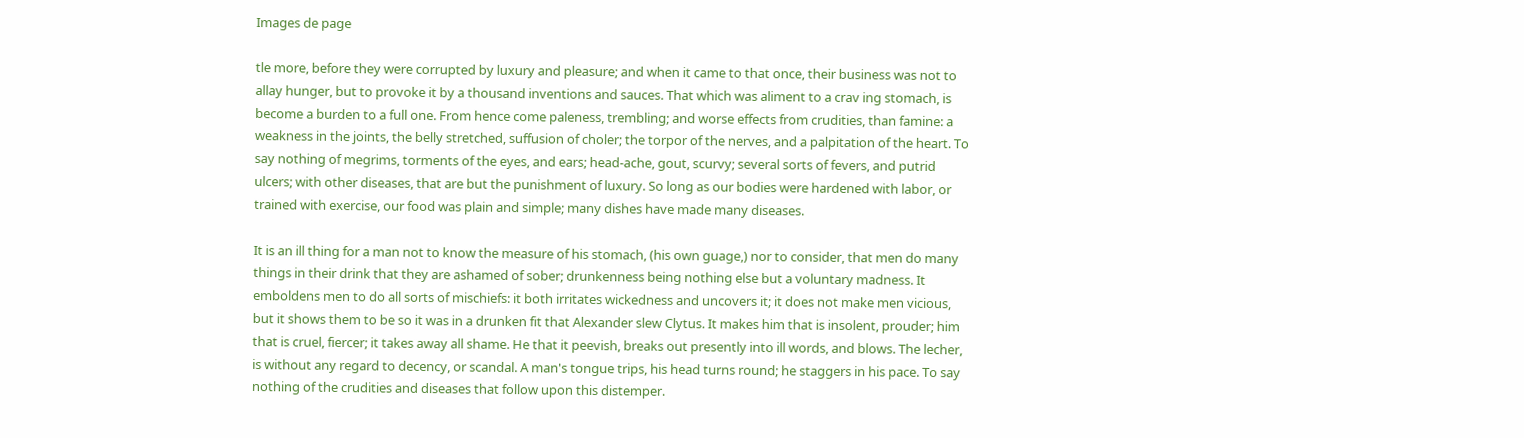Images de page

tle more, before they were corrupted by luxury and pleasure; and when it came to that once, their business was not to allay hunger, but to provoke it by a thousand inventions and sauces. That which was aliment to a crav ing stomach, is become a burden to a full one. From hence come paleness, trembling; and worse effects from crudities, than famine: a weakness in the joints, the belly stretched, suffusion of choler; the torpor of the nerves, and a palpitation of the heart. To say nothing of megrims, torments of the eyes, and ears; head-ache, gout, scurvy; several sorts of fevers, and putrid ulcers; with other diseases, that are but the punishment of luxury. So long as our bodies were hardened with labor, or trained with exercise, our food was plain and simple; many dishes have made many diseases.

It is an ill thing for a man not to know the measure of his stomach, (his own guage,) nor to consider, that men do many things in their drink that they are ashamed of sober; drunkenness being nothing else but a voluntary madness. It emboldens men to do all sorts of mischiefs: it both irritates wickedness and uncovers it; it does not make men vicious, but it shows them to be so it was in a drunken fit that Alexander slew Clytus. It makes him that is insolent, prouder; him that is cruel, fiercer; it takes away all shame. He that it peevish, breaks out presently into ill words, and blows. The lecher, is without any regard to decency, or scandal. A man's tongue trips, his head turns round; he staggers in his pace. To say nothing of the crudities and diseases that follow upon this distemper.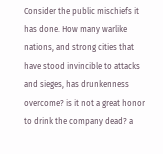Consider the public mischiefs it has done. How many warlike nations, and strong cities that have stood invincible to attacks and sieges, has drunkenness overcome? is it not a great honor to drink the company dead? a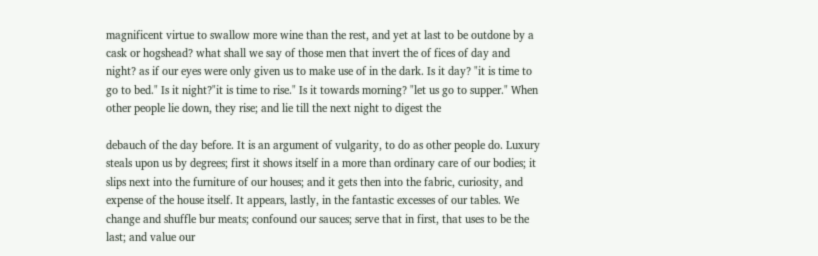magnificent virtue to swallow more wine than the rest, and yet at last to be outdone by a cask or hogshead? what shall we say of those men that invert the of fices of day and night? as if our eyes were only given us to make use of in the dark. Is it day? "it is time to go to bed." Is it night?"it is time to rise." Is it towards morning? "let us go to supper." When other people lie down, they rise; and lie till the next night to digest the

debauch of the day before. It is an argument of vulgarity, to do as other people do. Luxury steals upon us by degrees; first it shows itself in a more than ordinary care of our bodies; it slips next into the furniture of our houses; and it gets then into the fabric, curiosity, and expense of the house itself. It appears, lastly, in the fantastic excesses of our tables. We change and shuffle bur meats; confound our sauces; serve that in first, that uses to be the last; and value our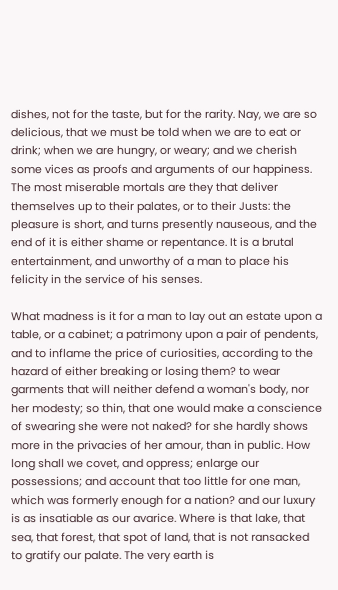dishes, not for the taste, but for the rarity. Nay, we are so delicious, that we must be told when we are to eat or drink; when we are hungry, or weary; and we cherish some vices as proofs and arguments of our happiness. The most miserable mortals are they that deliver themselves up to their palates, or to their Justs: the pleasure is short, and turns presently nauseous, and the end of it is either shame or repentance. It is a brutal entertainment, and unworthy of a man to place his felicity in the service of his senses.

What madness is it for a man to lay out an estate upon a table, or a cabinet; a patrimony upon a pair of pendents, and to inflame the price of curiosities, according to the hazard of either breaking or losing them? to wear garments that will neither defend a woman's body, nor her modesty; so thin, that one would make a conscience of swearing she were not naked? for she hardly shows more in the privacies of her amour, than in public. How long shall we covet, and oppress; enlarge our possessions; and account that too little for one man, which was formerly enough for a nation? and our luxury is as insatiable as our avarice. Where is that lake, that sea, that forest, that spot of land, that is not ransacked to gratify our palate. The very earth is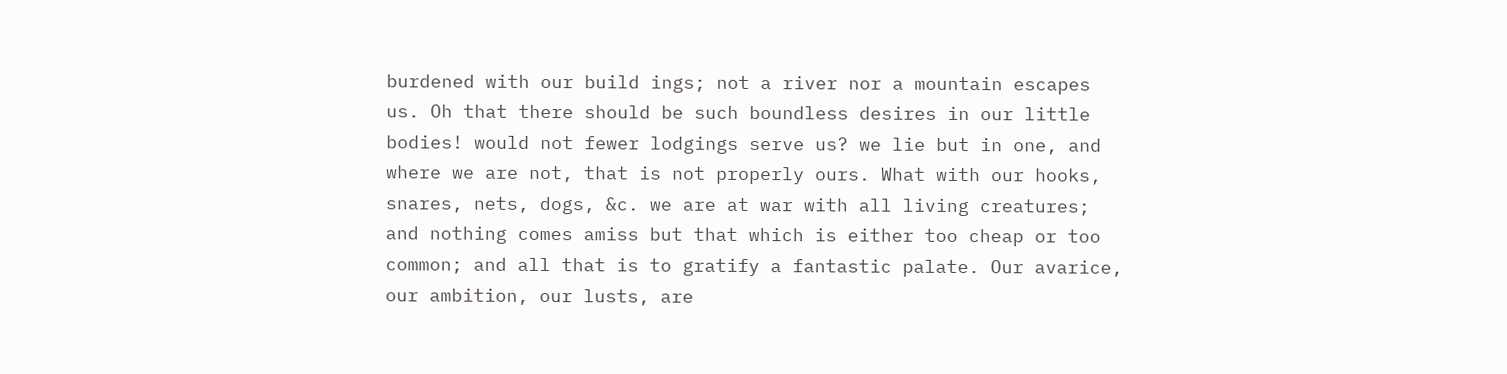burdened with our build ings; not a river nor a mountain escapes us. Oh that there should be such boundless desires in our little bodies! would not fewer lodgings serve us? we lie but in one, and where we are not, that is not properly ours. What with our hooks, snares, nets, dogs, &c. we are at war with all living creatures; and nothing comes amiss but that which is either too cheap or too common; and all that is to gratify a fantastic palate. Our avarice, our ambition, our lusts, are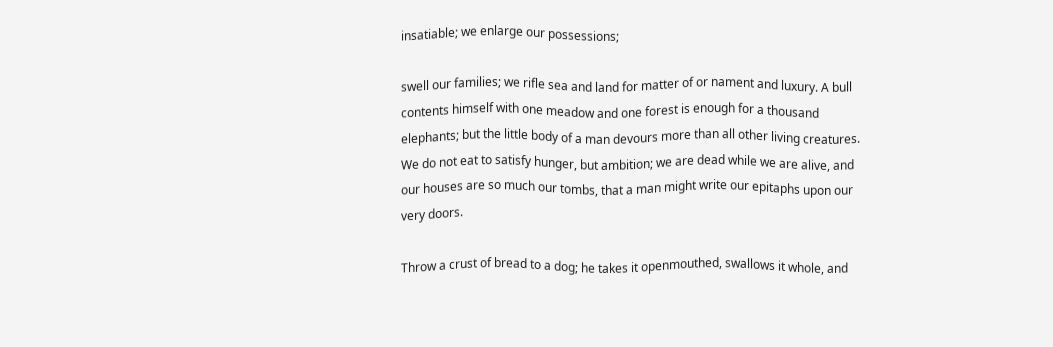insatiable; we enlarge our possessions;

swell our families; we rifle sea and land for matter of or nament and luxury. A bull contents himself with one meadow and one forest is enough for a thousand elephants; but the little body of a man devours more than all other living creatures. We do not eat to satisfy hunger, but ambition; we are dead while we are alive, and our houses are so much our tombs, that a man might write our epitaphs upon our very doors.

Throw a crust of bread to a dog; he takes it openmouthed, swallows it whole, and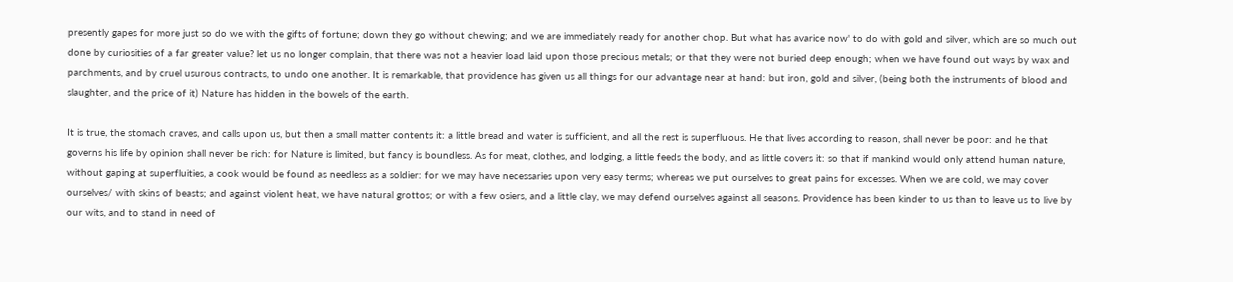presently gapes for more just so do we with the gifts of fortune; down they go without chewing; and we are immediately ready for another chop. But what has avarice now' to do with gold and silver, which are so much out done by curiosities of a far greater value? let us no longer complain, that there was not a heavier load laid upon those precious metals; or that they were not buried deep enough; when we have found out ways by wax and parchments, and by cruel usurous contracts, to undo one another. It is remarkable, that providence has given us all things for our advantage near at hand: but iron, gold and silver, (being both the instruments of blood and slaughter, and the price of it) Nature has hidden in the bowels of the earth.

It is true, the stomach craves, and calls upon us, but then a small matter contents it: a little bread and water is sufficient, and all the rest is superfluous. He that lives according to reason, shall never be poor: and he that governs his life by opinion shall never be rich: for Nature is limited, but fancy is boundless. As for meat, clothes, and lodging, a little feeds the body, and as little covers it: so that if mankind would only attend human nature, without gaping at superfluities, a cook would be found as needless as a soldier: for we may have necessaries upon very easy terms; whereas we put ourselves to great pains for excesses. When we are cold, we may cover ourselves/ with skins of beasts; and against violent heat, we have natural grottos; or with a few osiers, and a little clay, we may defend ourselves against all seasons. Providence has been kinder to us than to leave us to live by our wits, and to stand in need of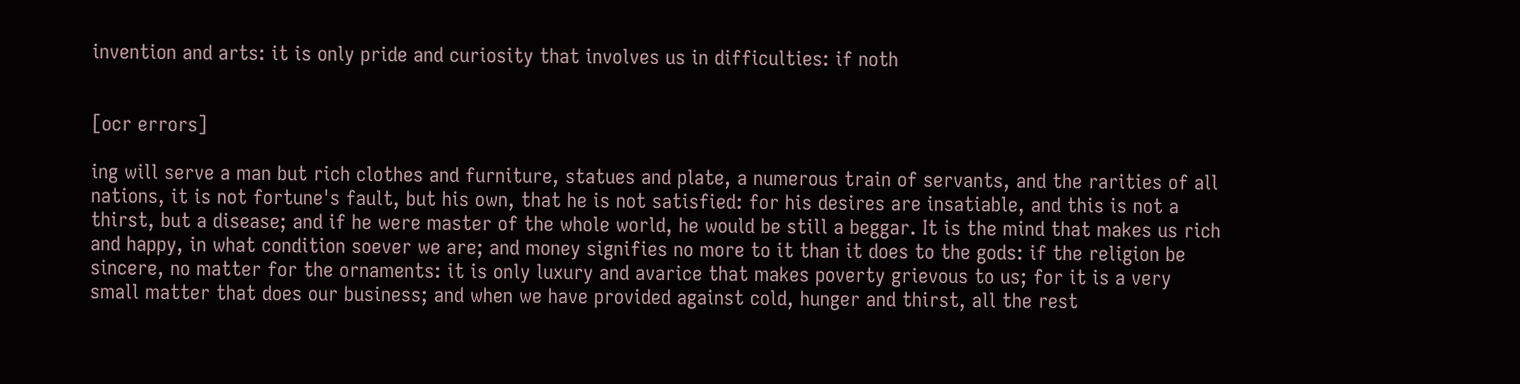invention and arts: it is only pride and curiosity that involves us in difficulties: if noth


[ocr errors]

ing will serve a man but rich clothes and furniture, statues and plate, a numerous train of servants, and the rarities of all nations, it is not fortune's fault, but his own, that he is not satisfied: for his desires are insatiable, and this is not a thirst, but a disease; and if he were master of the whole world, he would be still a beggar. It is the mind that makes us rich and happy, in what condition soever we are; and money signifies no more to it than it does to the gods: if the religion be sincere, no matter for the ornaments: it is only luxury and avarice that makes poverty grievous to us; for it is a very small matter that does our business; and when we have provided against cold, hunger and thirst, all the rest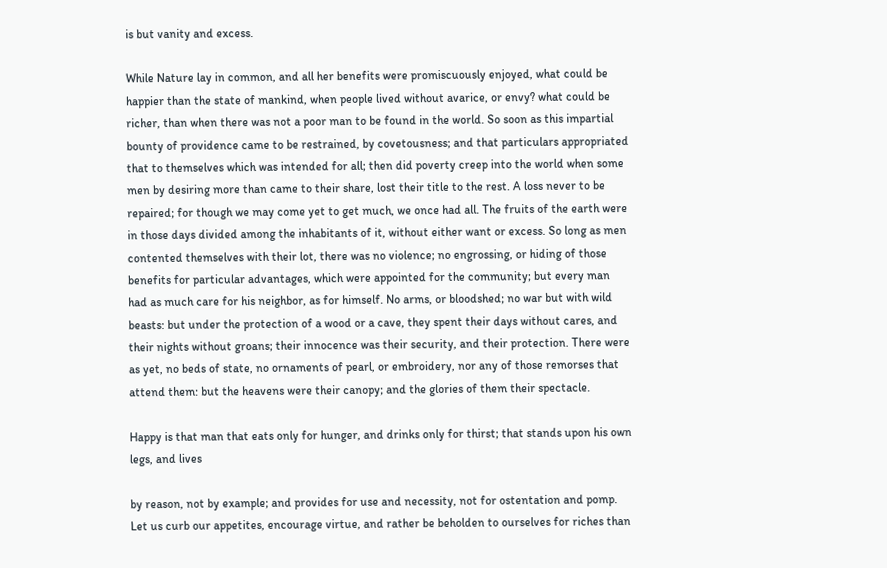is but vanity and excess.

While Nature lay in common, and all her benefits were promiscuously enjoyed, what could be happier than the state of mankind, when people lived without avarice, or envy? what could be richer, than when there was not a poor man to be found in the world. So soon as this impartial bounty of providence came to be restrained, by covetousness; and that particulars appropriated that to themselves which was intended for all; then did poverty creep into the world when some men by desiring more than came to their share, lost their title to the rest. A loss never to be repaired; for though we may come yet to get much, we once had all. The fruits of the earth were in those days divided among the inhabitants of it, without either want or excess. So long as men contented themselves with their lot, there was no violence; no engrossing, or hiding of those benefits for particular advantages, which were appointed for the community; but every man had as much care for his neighbor, as for himself. No arms, or bloodshed; no war but with wild beasts: but under the protection of a wood or a cave, they spent their days without cares, and their nights without groans; their innocence was their security, and their protection. There were as yet, no beds of state, no ornaments of pearl, or embroidery, nor any of those remorses that attend them: but the heavens were their canopy; and the glories of them their spectacle.

Happy is that man that eats only for hunger, and drinks only for thirst; that stands upon his own legs, and lives

by reason, not by example; and provides for use and necessity, not for ostentation and pomp. Let us curb our appetites, encourage virtue, and rather be beholden to ourselves for riches than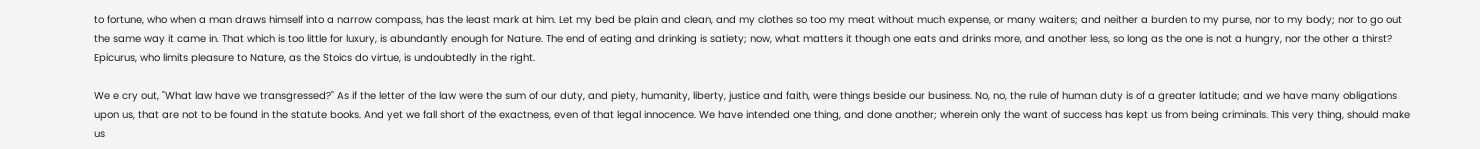to fortune, who when a man draws himself into a narrow compass, has the least mark at him. Let my bed be plain and clean, and my clothes so too my meat without much expense, or many waiters; and neither a burden to my purse, nor to my body; nor to go out the same way it came in. That which is too little for luxury, is abundantly enough for Nature. The end of eating and drinking is satiety; now, what matters it though one eats and drinks more, and another less, so long as the one is not a hungry, nor the other a thirst? Epicurus, who limits pleasure to Nature, as the Stoics do virtue, is undoubtedly in the right.

We e cry out, "What law have we transgressed?" As if the letter of the law were the sum of our duty, and piety, humanity, liberty, justice and faith, were things beside our business. No, no, the rule of human duty is of a greater latitude; and we have many obligations upon us, that are not to be found in the statute books. And yet we fall short of the exactness, even of that legal innocence. We have intended one thing, and done another; wherein only the want of success has kept us from being criminals. This very thing, should make us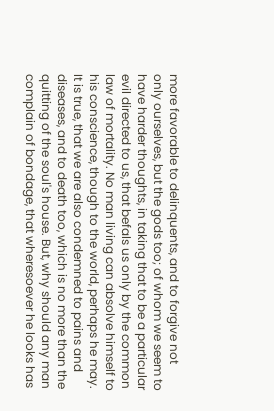more favorable to delinquents, and to forgive not only ourselves, but the gods too; of whom we seem to have harder thoughts, in taking that to be a particular evil directed to us, that befals us only by the common law of mortality. No man living can absolve himself to his conscience, though to the world, perhaps he may. It is true, that we are also condemned to pains and diseases, and to death too, which is no more than the quitting of the soul's house. But, why should any man complain of bondage, that wheresoever he looks has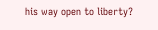his way open to liberty?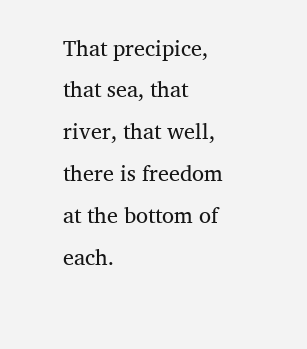That precipice, that sea, that river, that well, there is freedom at the bottom of each.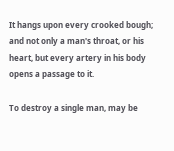It hangs upon every crooked bough; and not only a man's throat, or his heart, but every artery in his body opens a passage to it.

To destroy a single man, may be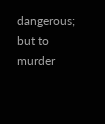dangerous; but to murder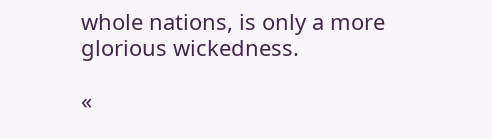whole nations, is only a more glorious wickedness.

«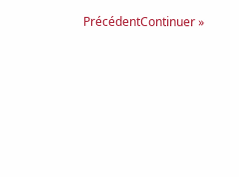PrécédentContinuer »